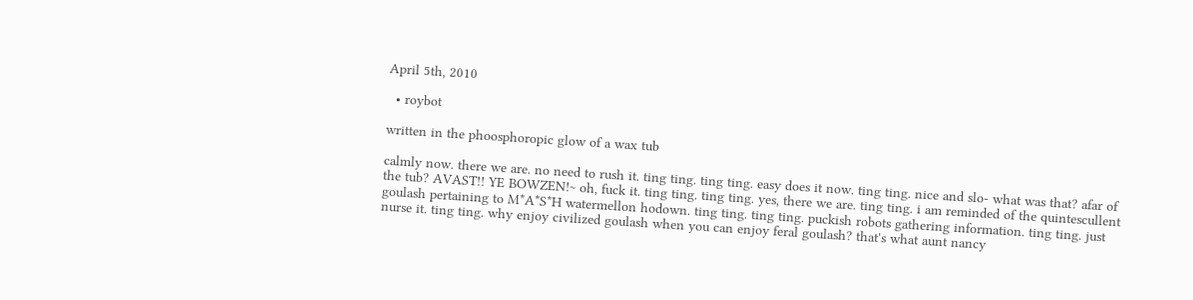April 5th, 2010

  • roybot

written in the phoosphoropic glow of a wax tub

calmly now. there we are. no need to rush it. ting ting. ting ting. easy does it now. ting ting. nice and slo- what was that? afar of the tub? AVAST!! YE BOWZEN!~ oh, fuck it. ting ting. ting ting. yes, there we are. ting ting. i am reminded of the quintescullent goulash pertaining to M*A*S*H watermellon hodown. ting ting. ting ting. puckish robots gathering information. ting ting. just nurse it. ting ting. why enjoy civilized goulash when you can enjoy feral goulash? that's what aunt nancy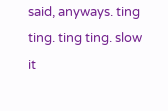said, anyways. ting ting. ting ting. slow it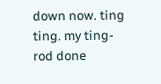down now. ting ting. my ting-rod done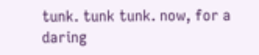tunk. tunk tunk. now, for a daring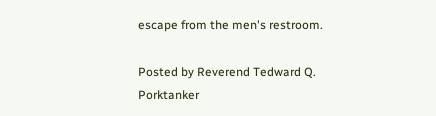escape from the men's restroom.

Posted by Reverend Tedward Q. Porktanker